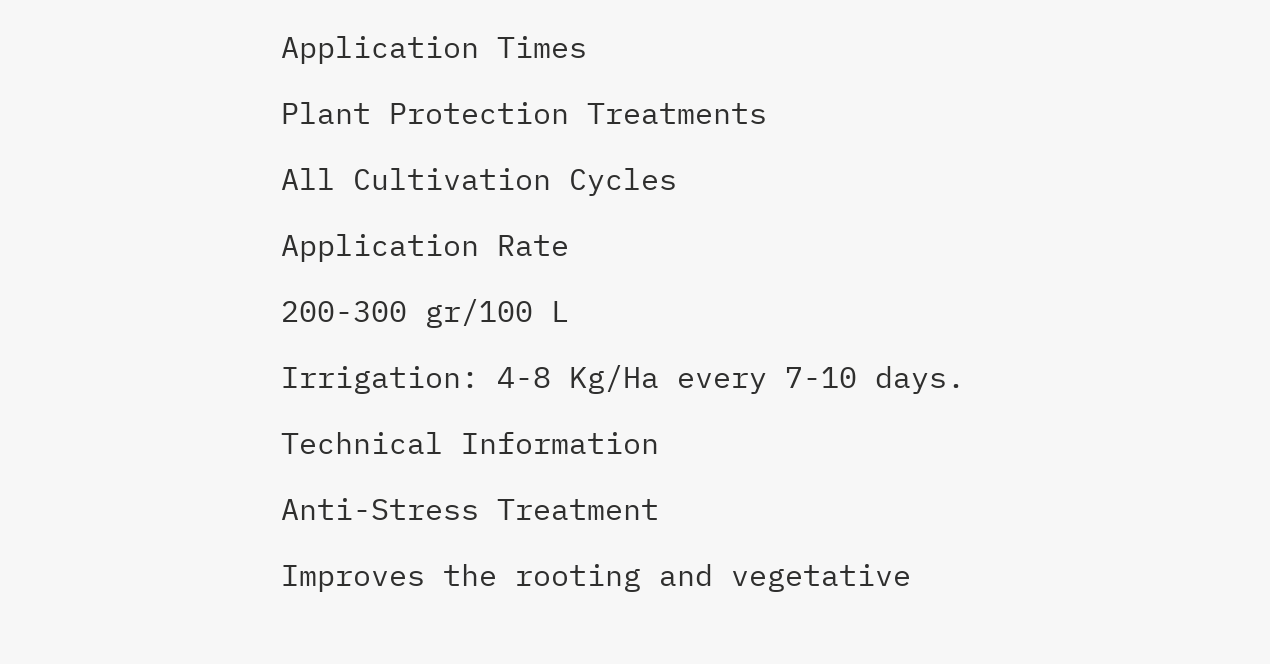Application Times

Plant Protection Treatments

All Cultivation Cycles

Application Rate

200-300 gr/100 L

Irrigation: 4-8 Kg/Ha every 7-10 days.

Technical Information

Anti-Stress Treatment

Improves the rooting and vegetative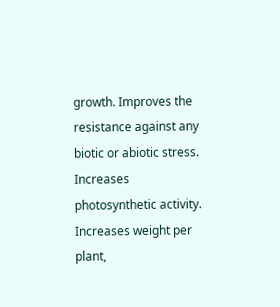growth. Improves the resistance against any biotic or abiotic stress. Increases photosynthetic activity. Increases weight per plant,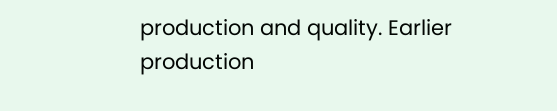production and quality. Earlier production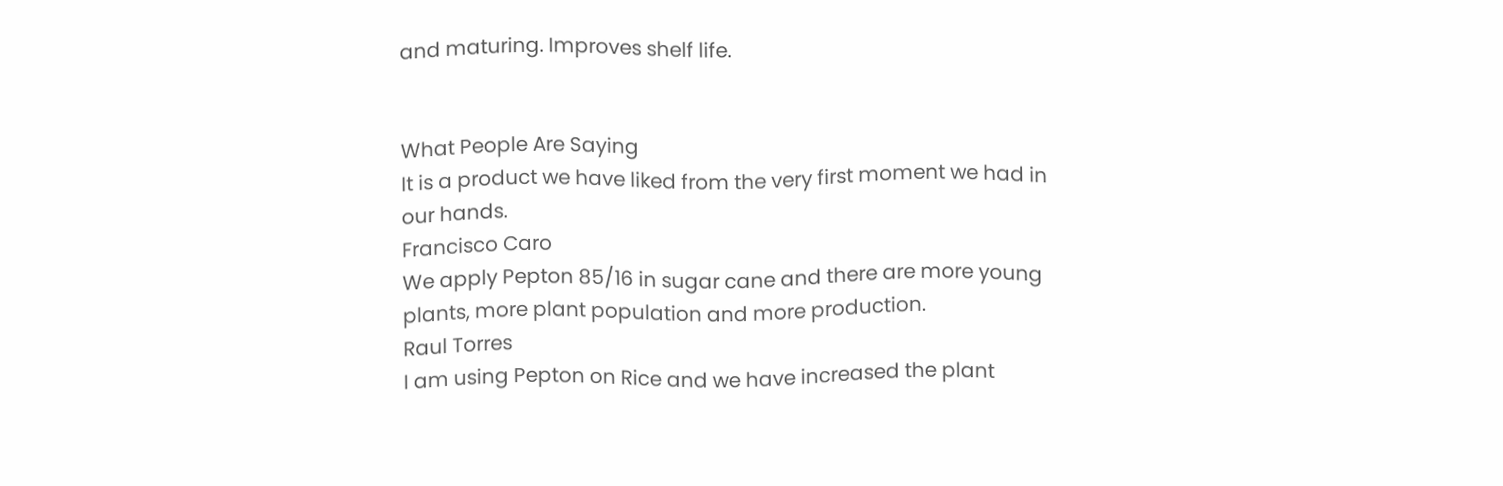and maturing. Improves shelf life.


What People Are Saying
It is a product we have liked from the very first moment we had in our hands.
Francisco Caro
We apply Pepton 85/16 in sugar cane and there are more young plants, more plant population and more production.
Raul Torres
I am using Pepton on Rice and we have increased the plant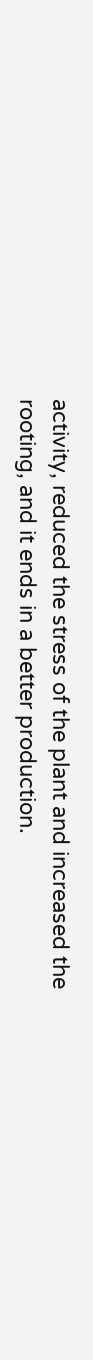activity, reduced the stress of the plant and increased the rooting, and it ends in a better production.